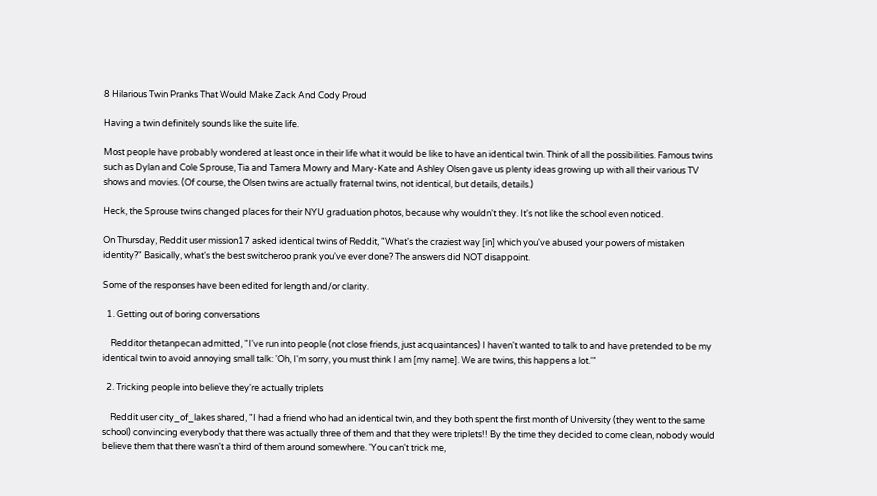8 Hilarious Twin Pranks That Would Make Zack And Cody Proud

Having a twin definitely sounds like the suite life.

Most people have probably wondered at least once in their life what it would be like to have an identical twin. Think of all the possibilities. Famous twins such as Dylan and Cole Sprouse, Tia and Tamera Mowry and Mary-Kate and Ashley Olsen gave us plenty ideas growing up with all their various TV shows and movies. (Of course, the Olsen twins are actually fraternal twins, not identical, but details, details.)

Heck, the Sprouse twins changed places for their NYU graduation photos, because why wouldn't they. It's not like the school even noticed.

On Thursday, Reddit user mission17 asked identical twins of Reddit, "What's the craziest way [in] which you've abused your powers of mistaken identity?" Basically, what's the best switcheroo prank you've ever done? The answers did NOT disappoint.

Some of the responses have been edited for length and/or clarity.

  1. Getting out of boring conversations

    Redditor thetanpecan admitted, "I've run into people (not close friends, just acquaintances) I haven't wanted to talk to and have pretended to be my identical twin to avoid annoying small talk: 'Oh, I'm sorry, you must think I am [my name]. We are twins, this happens a lot.'"

  2. Tricking people into believe they're actually triplets

    Reddit user city_of_lakes shared, "I had a friend who had an identical twin, and they both spent the first month of University (they went to the same school) convincing everybody that there was actually three of them and that they were triplets!! By the time they decided to come clean, nobody would believe them that there wasn't a third of them around somewhere. 'You can't trick me,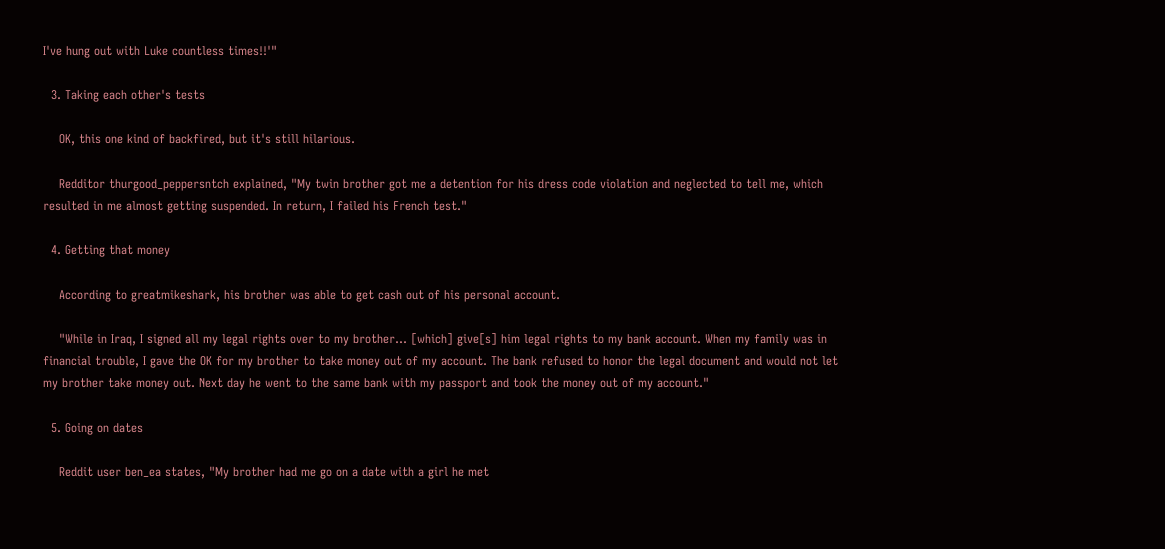I've hung out with Luke countless times!!'"

  3. Taking each other's tests

    OK, this one kind of backfired, but it's still hilarious.

    Redditor thurgood_peppersntch explained, "My twin brother got me a detention for his dress code violation and neglected to tell me, which resulted in me almost getting suspended. In return, I failed his French test."

  4. Getting that money

    According to greatmikeshark, his brother was able to get cash out of his personal account.

    "While in Iraq, I signed all my legal rights over to my brother... [which] give[s] him legal rights to my bank account. When my family was in financial trouble, I gave the OK for my brother to take money out of my account. The bank refused to honor the legal document and would not let my brother take money out. Next day he went to the same bank with my passport and took the money out of my account."

  5. Going on dates

    Reddit user ben_ea states, "My brother had me go on a date with a girl he met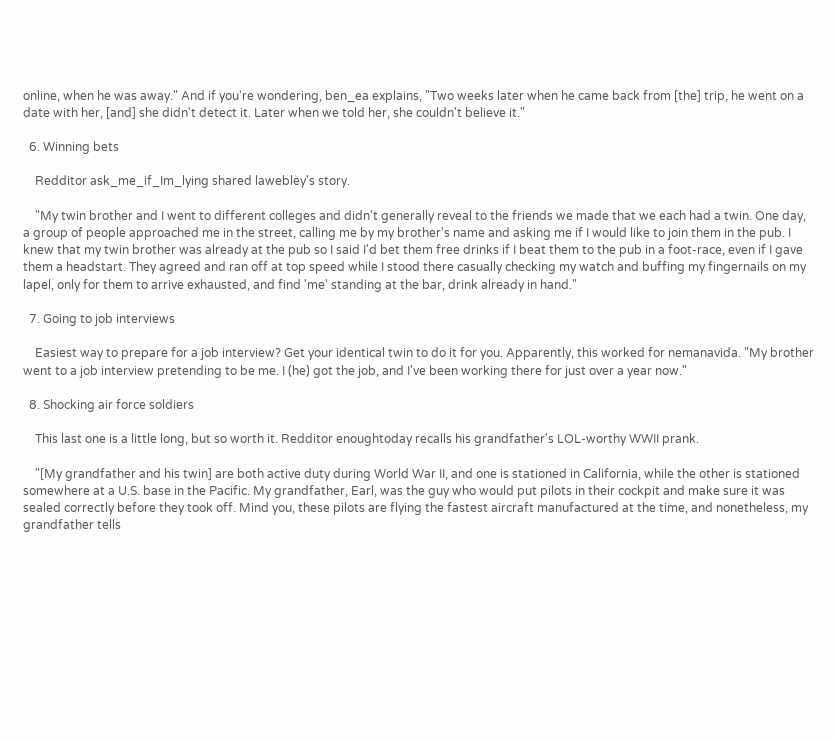online, when he was away." And if you're wondering, ben_ea explains, "Two weeks later when he came back from [the] trip, he went on a date with her, [and] she didn't detect it. Later when we told her, she couldn't believe it."

  6. Winning bets

    Redditor ask_me_if_Im_lying shared lawebley's story.

    "My twin brother and I went to different colleges and didn't generally reveal to the friends we made that we each had a twin. One day, a group of people approached me in the street, calling me by my brother's name and asking me if I would like to join them in the pub. I knew that my twin brother was already at the pub so I said I'd bet them free drinks if I beat them to the pub in a foot-race, even if I gave them a headstart. They agreed and ran off at top speed while I stood there casually checking my watch and buffing my fingernails on my lapel, only for them to arrive exhausted, and find 'me' standing at the bar, drink already in hand."

  7. Going to job interviews

    Easiest way to prepare for a job interview? Get your identical twin to do it for you. Apparently, this worked for nemanavida. "My brother went to a job interview pretending to be me. I (he) got the job, and I've been working there for just over a year now."

  8. Shocking air force soldiers

    This last one is a little long, but so worth it. Redditor enoughtoday recalls his grandfather's LOL-worthy WWII prank.

    "[My grandfather and his twin] are both active duty during World War II, and one is stationed in California, while the other is stationed somewhere at a U.S. base in the Pacific. My grandfather, Earl, was the guy who would put pilots in their cockpit and make sure it was sealed correctly before they took off. Mind you, these pilots are flying the fastest aircraft manufactured at the time, and nonetheless, my grandfather tells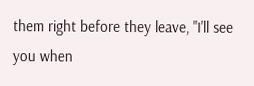them right before they leave, "I'll see you when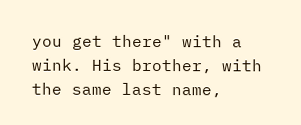you get there" with a wink. His brother, with the same last name,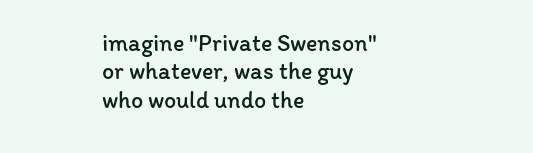imagine "Private Swenson" or whatever, was the guy who would undo the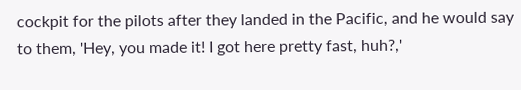cockpit for the pilots after they landed in the Pacific, and he would say to them, 'Hey, you made it! I got here pretty fast, huh?,'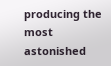producing the most astonished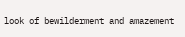look of bewilderment and amazement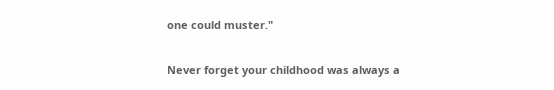one could muster."

Never forget your childhood was always a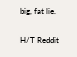big, fat lie.

H/T Reddit